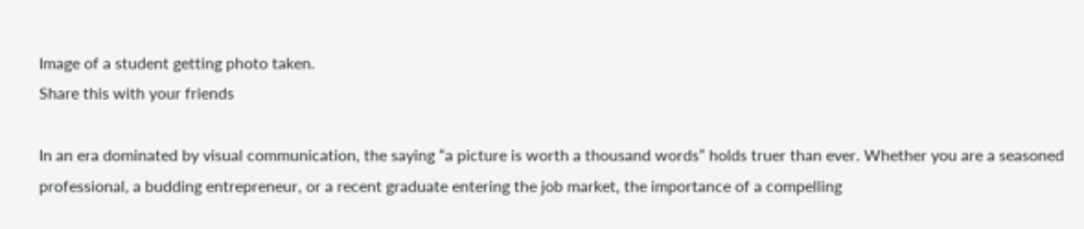Image of a student getting photo taken.
Share this with your friends

In an era dominated by visual communication, the saying “a picture is worth a thousand words” holds truer than ever. Whether you are a seasoned professional, a budding entrepreneur, or a recent graduate entering the job market, the importance of a compelling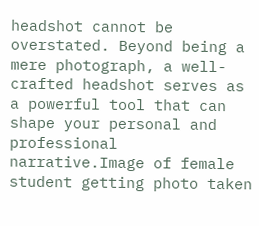headshot cannot be overstated. Beyond being a mere photograph, a well-crafted headshot serves as a powerful tool that can shape your personal and professional narrative.Image of female student getting photo taken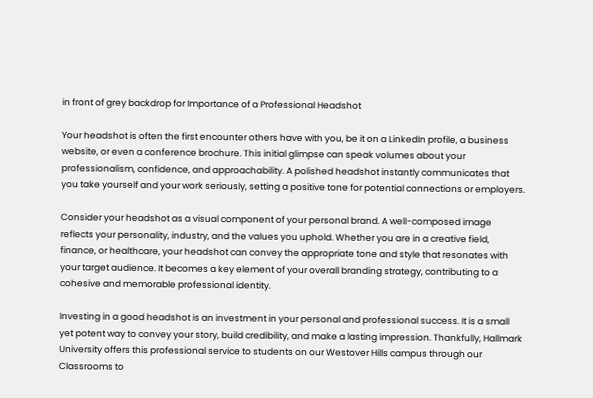in front of grey backdrop for Importance of a Professional Headshot

Your headshot is often the first encounter others have with you, be it on a LinkedIn profile, a business website, or even a conference brochure. This initial glimpse can speak volumes about your professionalism, confidence, and approachability. A polished headshot instantly communicates that you take yourself and your work seriously, setting a positive tone for potential connections or employers.

Consider your headshot as a visual component of your personal brand. A well-composed image reflects your personality, industry, and the values you uphold. Whether you are in a creative field, finance, or healthcare, your headshot can convey the appropriate tone and style that resonates with your target audience. It becomes a key element of your overall branding strategy, contributing to a cohesive and memorable professional identity.

Investing in a good headshot is an investment in your personal and professional success. It is a small yet potent way to convey your story, build credibility, and make a lasting impression. Thankfully, Hallmark University offers this professional service to students on our Westover Hills campus through our Classrooms to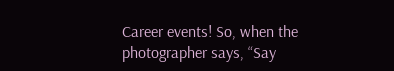Career events! So, when the photographer says, “Say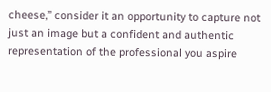cheese,” consider it an opportunity to capture not just an image but a confident and authentic representation of the professional you aspire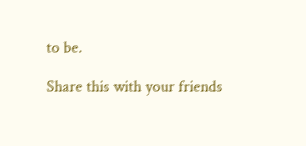to be.

Share this with your friends